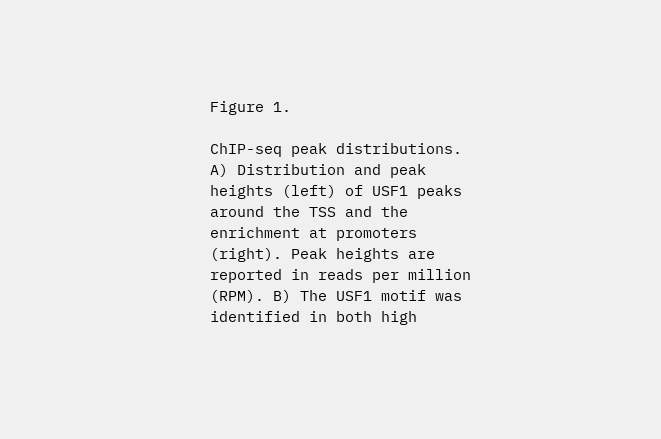Figure 1.

ChIP-seq peak distributions. A) Distribution and peak heights (left) of USF1 peaks around the TSS and the enrichment at promoters (right). Peak heights are reported in reads per million (RPM). B) The USF1 motif was identified in both high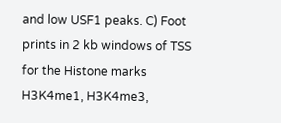and low USF1 peaks. C) Foot prints in 2 kb windows of TSS for the Histone marks H3K4me1, H3K4me3,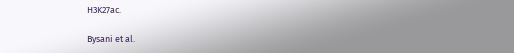H3K27ac.

Bysani et al.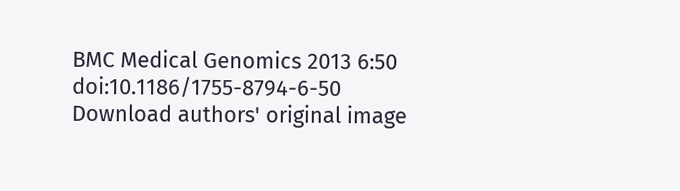BMC Medical Genomics 2013 6:50   doi:10.1186/1755-8794-6-50
Download authors' original image